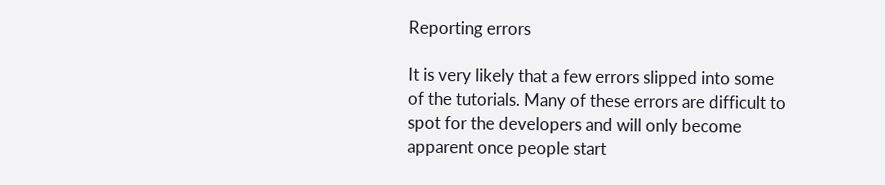Reporting errors

It is very likely that a few errors slipped into some of the tutorials. Many of these errors are difficult to spot for the developers and will only become apparent once people start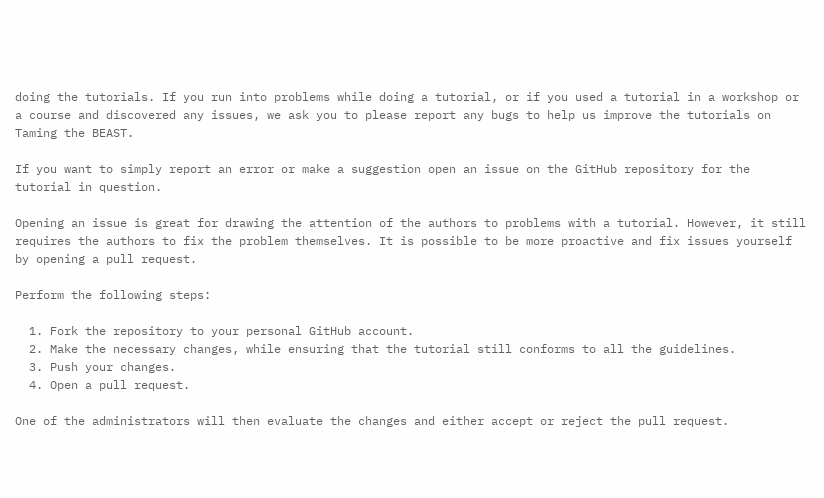doing the tutorials. If you run into problems while doing a tutorial, or if you used a tutorial in a workshop or a course and discovered any issues, we ask you to please report any bugs to help us improve the tutorials on Taming the BEAST.

If you want to simply report an error or make a suggestion open an issue on the GitHub repository for the tutorial in question.

Opening an issue is great for drawing the attention of the authors to problems with a tutorial. However, it still requires the authors to fix the problem themselves. It is possible to be more proactive and fix issues yourself by opening a pull request.

Perform the following steps:

  1. Fork the repository to your personal GitHub account.
  2. Make the necessary changes, while ensuring that the tutorial still conforms to all the guidelines.
  3. Push your changes.
  4. Open a pull request.

One of the administrators will then evaluate the changes and either accept or reject the pull request.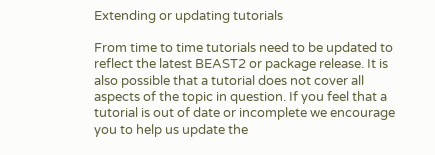Extending or updating tutorials

From time to time tutorials need to be updated to reflect the latest BEAST2 or package release. It is also possible that a tutorial does not cover all aspects of the topic in question. If you feel that a tutorial is out of date or incomplete we encourage you to help us update the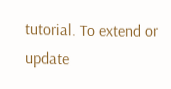tutorial. To extend or update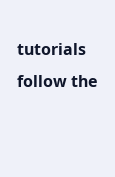tutorials follow the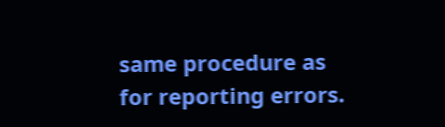same procedure as for reporting errors.